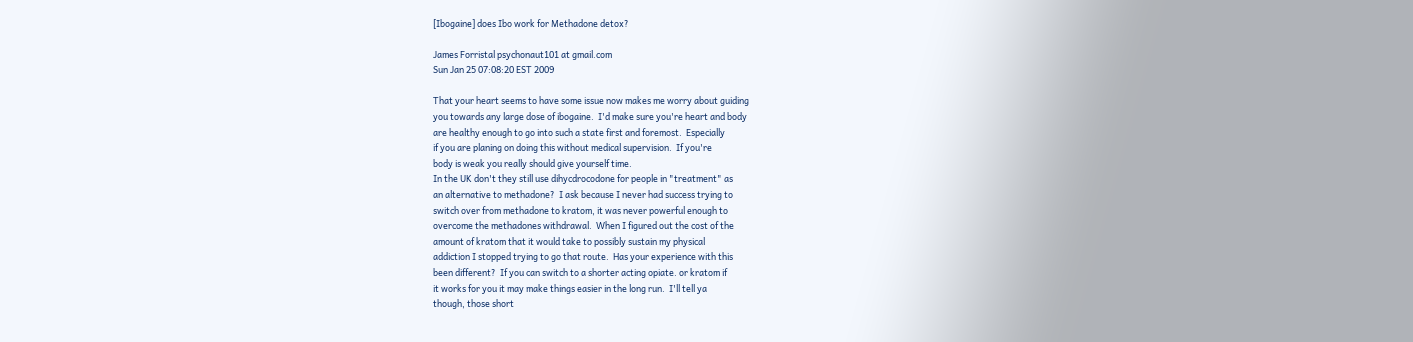[Ibogaine] does Ibo work for Methadone detox?

James Forristal psychonaut101 at gmail.com
Sun Jan 25 07:08:20 EST 2009

That your heart seems to have some issue now makes me worry about guiding
you towards any large dose of ibogaine.  I'd make sure you're heart and body
are healthy enough to go into such a state first and foremost.  Especially
if you are planing on doing this without medical supervision.  If you're
body is weak you really should give yourself time.
In the UK don't they still use dihycdrocodone for people in "treatment" as
an alternative to methadone?  I ask because I never had success trying to
switch over from methadone to kratom, it was never powerful enough to
overcome the methadones withdrawal.  When I figured out the cost of the
amount of kratom that it would take to possibly sustain my physical
addiction I stopped trying to go that route.  Has your experience with this
been different?  If you can switch to a shorter acting opiate. or kratom if
it works for you it may make things easier in the long run.  I'll tell ya
though, those short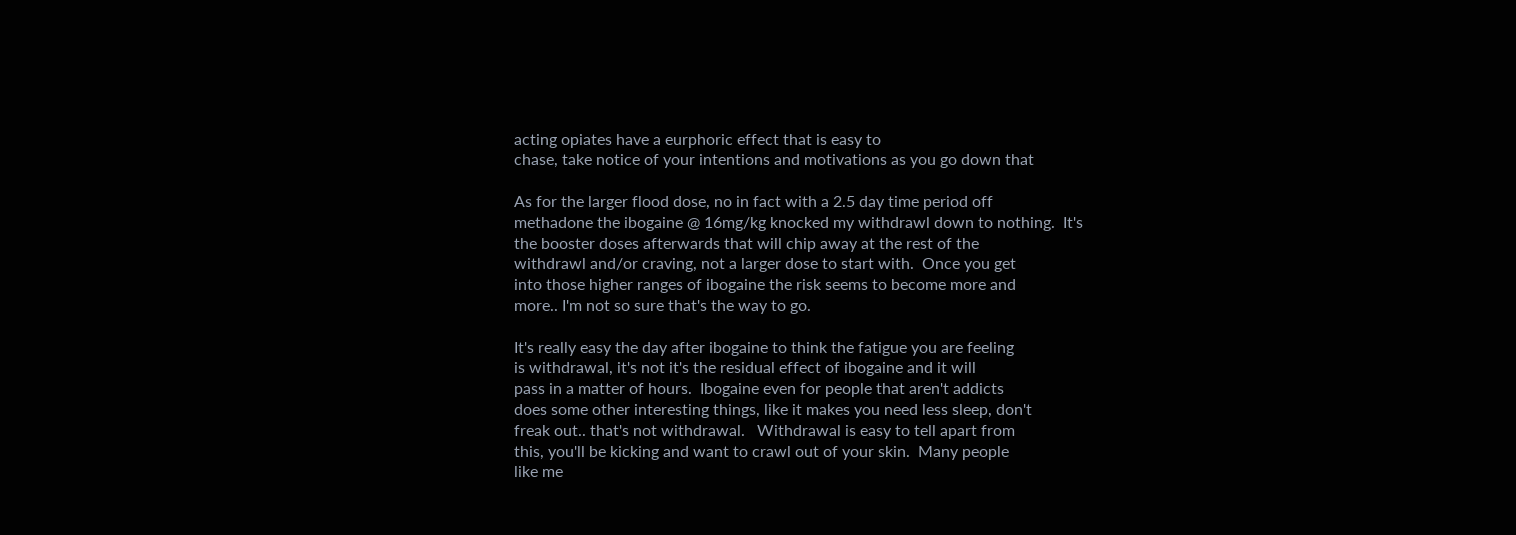acting opiates have a eurphoric effect that is easy to
chase, take notice of your intentions and motivations as you go down that

As for the larger flood dose, no in fact with a 2.5 day time period off
methadone the ibogaine @ 16mg/kg knocked my withdrawl down to nothing.  It's
the booster doses afterwards that will chip away at the rest of the
withdrawl and/or craving, not a larger dose to start with.  Once you get
into those higher ranges of ibogaine the risk seems to become more and
more.. I'm not so sure that's the way to go.

It's really easy the day after ibogaine to think the fatigue you are feeling
is withdrawal, it's not it's the residual effect of ibogaine and it will
pass in a matter of hours.  Ibogaine even for people that aren't addicts
does some other interesting things, like it makes you need less sleep, don't
freak out.. that's not withdrawal.   Withdrawal is easy to tell apart from
this, you'll be kicking and want to crawl out of your skin.  Many people
like me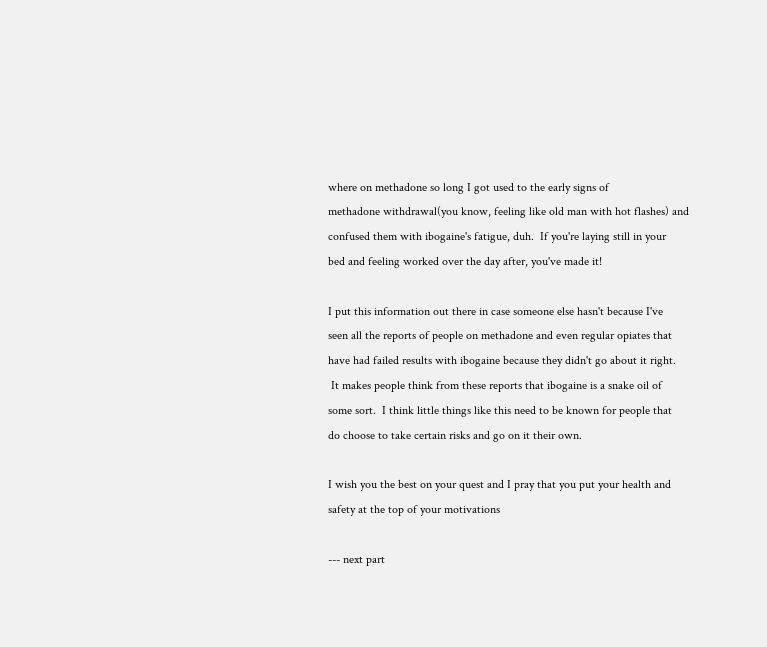where on methadone so long I got used to the early signs of
methadone withdrawal(you know, feeling like old man with hot flashes) and
confused them with ibogaine's fatigue, duh.  If you're laying still in your
bed and feeling worked over the day after, you've made it!

I put this information out there in case someone else hasn't because I've
seen all the reports of people on methadone and even regular opiates that
have had failed results with ibogaine because they didn't go about it right.
 It makes people think from these reports that ibogaine is a snake oil of
some sort.  I think little things like this need to be known for people that
do choose to take certain risks and go on it their own.

I wish you the best on your quest and I pray that you put your health and
safety at the top of your motivations

--- next part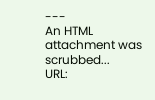---
An HTML attachment was scrubbed...
URL: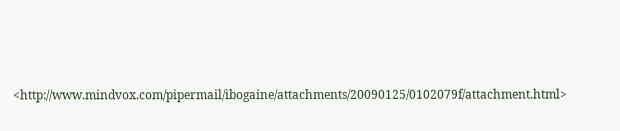<http://www.mindvox.com/pipermail/ibogaine/attachments/20090125/0102079f/attachment.html>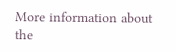More information about the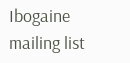Ibogaine mailing list